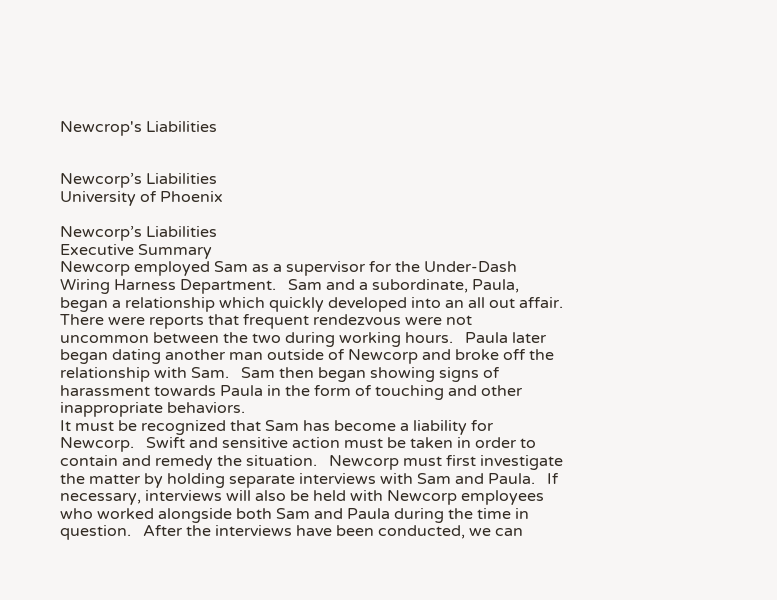Newcrop's Liabilities


Newcorp’s Liabilities
University of Phoenix

Newcorp’s Liabilities
Executive Summary
Newcorp employed Sam as a supervisor for the Under-Dash Wiring Harness Department.   Sam and a subordinate, Paula, began a relationship which quickly developed into an all out affair.   There were reports that frequent rendezvous were not uncommon between the two during working hours.   Paula later began dating another man outside of Newcorp and broke off the relationship with Sam.   Sam then began showing signs of harassment towards Paula in the form of touching and other inappropriate behaviors.
It must be recognized that Sam has become a liability for Newcorp.   Swift and sensitive action must be taken in order to contain and remedy the situation.   Newcorp must first investigate the matter by holding separate interviews with Sam and Paula.   If necessary, interviews will also be held with Newcorp employees who worked alongside both Sam and Paula during the time in question.   After the interviews have been conducted, we can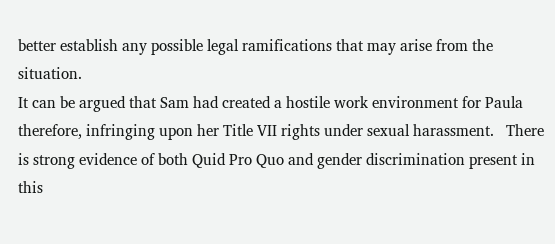better establish any possible legal ramifications that may arise from the situation.
It can be argued that Sam had created a hostile work environment for Paula therefore, infringing upon her Title VII rights under sexual harassment.   There is strong evidence of both Quid Pro Quo and gender discrimination present in this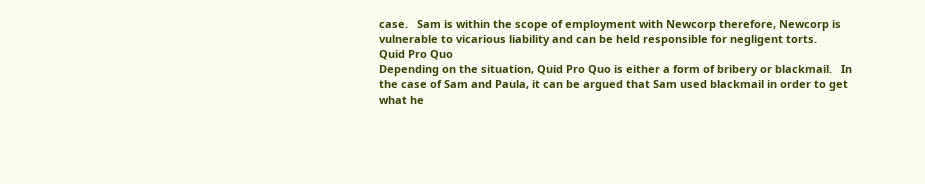case.   Sam is within the scope of employment with Newcorp therefore, Newcorp is vulnerable to vicarious liability and can be held responsible for negligent torts.
Quid Pro Quo
Depending on the situation, Quid Pro Quo is either a form of bribery or blackmail.   In the case of Sam and Paula, it can be argued that Sam used blackmail in order to get what he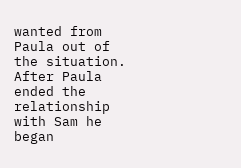wanted from Paula out of the situation.   After Paula ended the relationship with Sam he began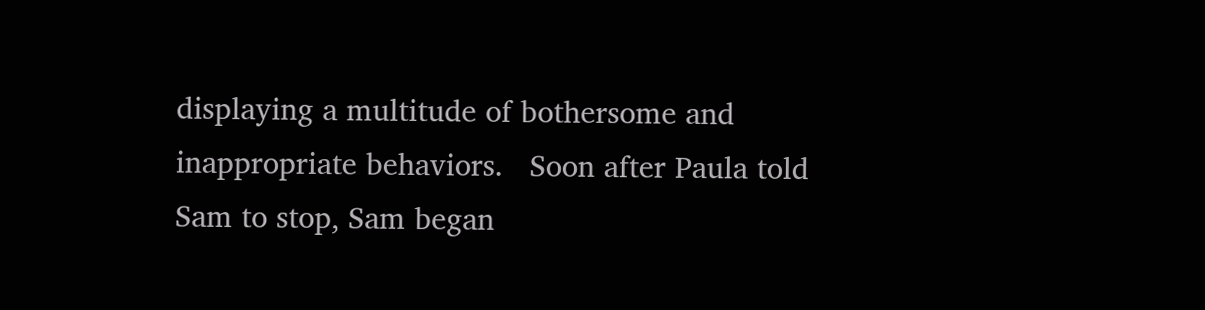displaying a multitude of bothersome and inappropriate behaviors.   Soon after Paula told Sam to stop, Sam began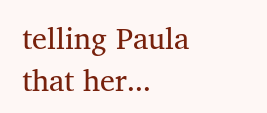telling Paula that her...